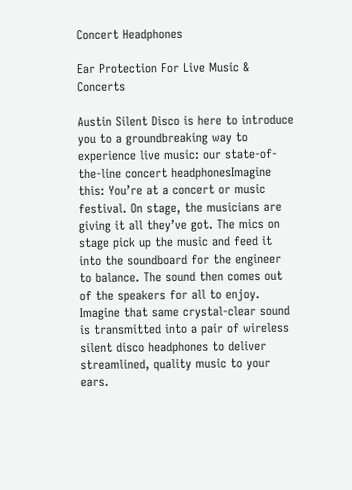Concert Headphones

Ear Protection For Live Music & Concerts

Austin Silent Disco is here to introduce you to a groundbreaking way to experience live music: our state-of-the-line concert headphonesImagine this: You’re at a concert or music festival. On stage, the musicians are giving it all they’ve got. The mics on stage pick up the music and feed it into the soundboard for the engineer to balance. The sound then comes out of the speakers for all to enjoy. Imagine that same crystal-clear sound is transmitted into a pair of wireless silent disco headphones to deliver streamlined, quality music to your ears.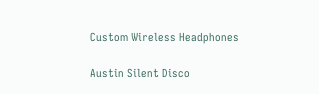Custom Wireless Headphones

Austin Silent Disco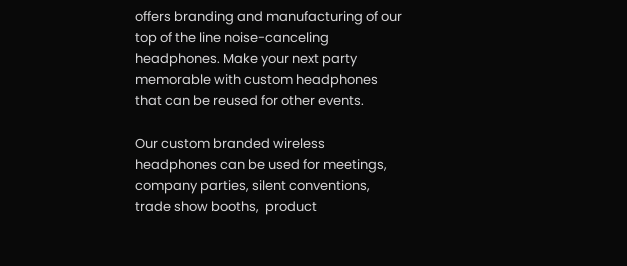offers branding and manufacturing of our top of the line noise-canceling headphones. Make your next party memorable with custom headphones that can be reused for other events.

Our custom branded wireless headphones can be used for meetings, company parties, silent conventions, trade show booths,  product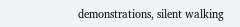demonstrations, silent walking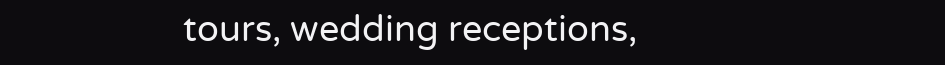tours, wedding receptions,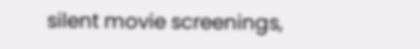silent movie screenings,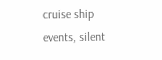cruise ship events, silent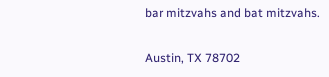bar mitzvahs and bat mitzvahs.

Austin, TX 78702